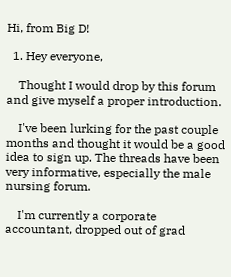Hi, from Big D!

  1. Hey everyone,

    Thought I would drop by this forum and give myself a proper introduction.

    I've been lurking for the past couple months and thought it would be a good idea to sign up. The threads have been very informative, especially the male nursing forum.

    I'm currently a corporate accountant, dropped out of grad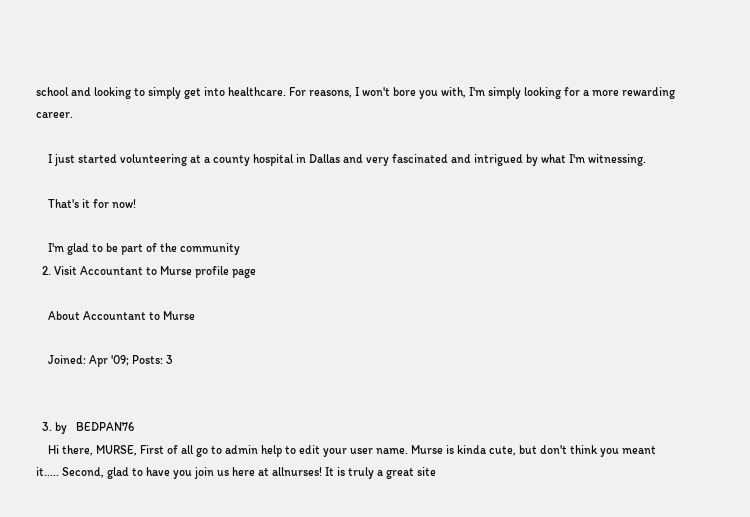school and looking to simply get into healthcare. For reasons, I won't bore you with, I'm simply looking for a more rewarding career.

    I just started volunteering at a county hospital in Dallas and very fascinated and intrigued by what I'm witnessing.

    That's it for now!

    I'm glad to be part of the community
  2. Visit Accountant to Murse profile page

    About Accountant to Murse

    Joined: Apr '09; Posts: 3


  3. by   BEDPAN76
    Hi there, MURSE, First of all go to admin help to edit your user name. Murse is kinda cute, but don't think you meant it..... Second, glad to have you join us here at allnurses! It is truly a great site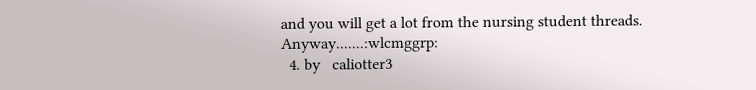and you will get a lot from the nursing student threads. Anyway.......:wlcmggrp:
  4. by   caliotter3